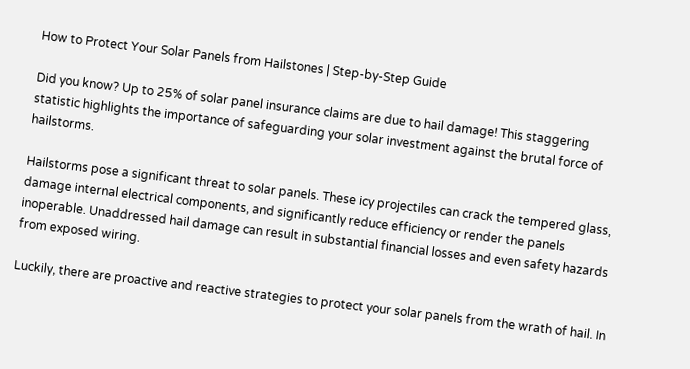How to Protect Your Solar Panels from Hailstones | Step-by-Step Guide

Did you know? Up to 25% of solar panel insurance claims are due to hail damage! This staggering statistic highlights the importance of safeguarding your solar investment against the brutal force of hailstorms.

Hailstorms pose a significant threat to solar panels. These icy projectiles can crack the tempered glass, damage internal electrical components, and significantly reduce efficiency or render the panels inoperable. Unaddressed hail damage can result in substantial financial losses and even safety hazards from exposed wiring.

Luckily, there are proactive and reactive strategies to protect your solar panels from the wrath of hail. In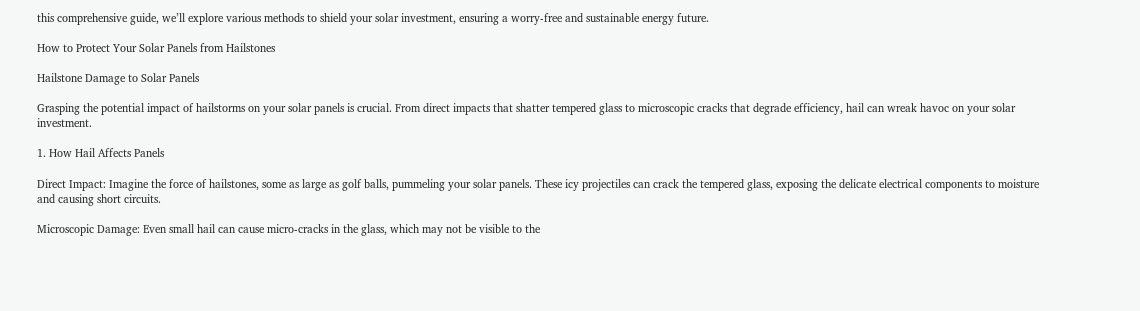this comprehensive guide, we’ll explore various methods to shield your solar investment, ensuring a worry-free and sustainable energy future.

How to Protect Your Solar Panels from Hailstones

Hailstone Damage to Solar Panels

Grasping the potential impact of hailstorms on your solar panels is crucial. From direct impacts that shatter tempered glass to microscopic cracks that degrade efficiency, hail can wreak havoc on your solar investment.

1. How Hail Affects Panels

Direct Impact: Imagine the force of hailstones, some as large as golf balls, pummeling your solar panels. These icy projectiles can crack the tempered glass, exposing the delicate electrical components to moisture and causing short circuits.

Microscopic Damage: Even small hail can cause micro-cracks in the glass, which may not be visible to the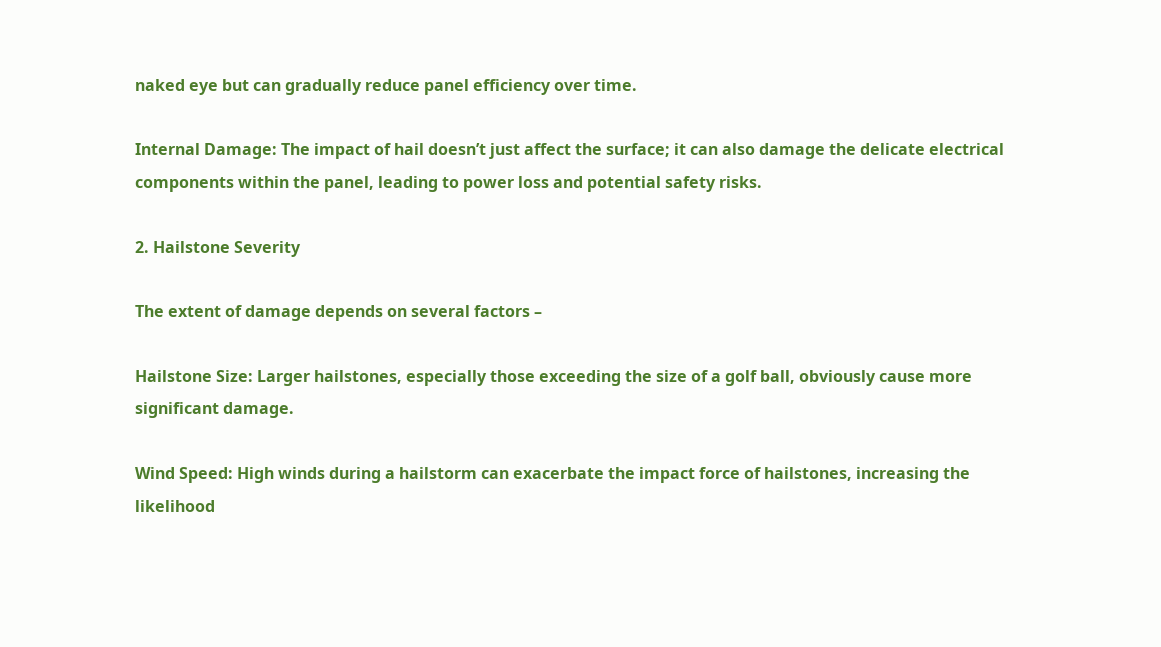naked eye but can gradually reduce panel efficiency over time.

Internal Damage: The impact of hail doesn’t just affect the surface; it can also damage the delicate electrical components within the panel, leading to power loss and potential safety risks.

2. Hailstone Severity

The extent of damage depends on several factors –

Hailstone Size: Larger hailstones, especially those exceeding the size of a golf ball, obviously cause more significant damage.

Wind Speed: High winds during a hailstorm can exacerbate the impact force of hailstones, increasing the likelihood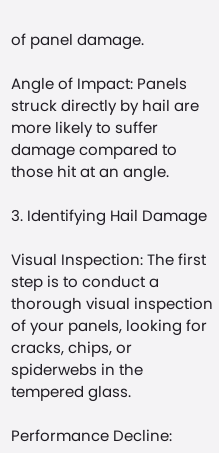of panel damage.

Angle of Impact: Panels struck directly by hail are more likely to suffer damage compared to those hit at an angle.

3. Identifying Hail Damage

Visual Inspection: The first step is to conduct a thorough visual inspection of your panels, looking for cracks, chips, or spiderwebs in the tempered glass.

Performance Decline: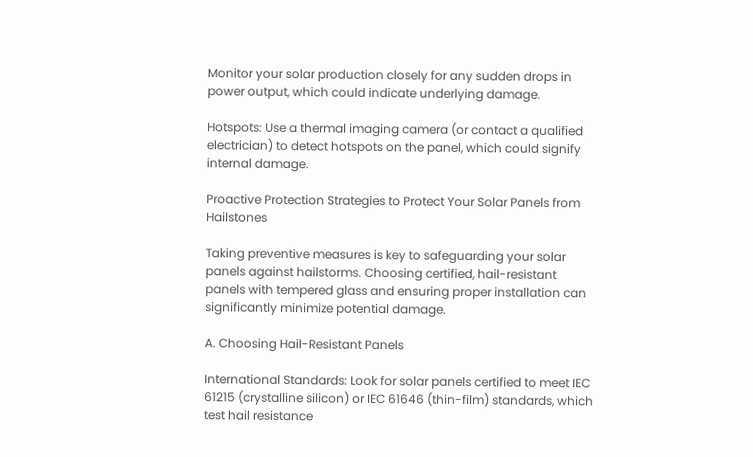Monitor your solar production closely for any sudden drops in power output, which could indicate underlying damage.

Hotspots: Use a thermal imaging camera (or contact a qualified electrician) to detect hotspots on the panel, which could signify internal damage.

Proactive Protection Strategies to Protect Your Solar Panels from Hailstones

Taking preventive measures is key to safeguarding your solar panels against hailstorms. Choosing certified, hail-resistant panels with tempered glass and ensuring proper installation can significantly minimize potential damage.

A. Choosing Hail-Resistant Panels

International Standards: Look for solar panels certified to meet IEC 61215 (crystalline silicon) or IEC 61646 (thin-film) standards, which test hail resistance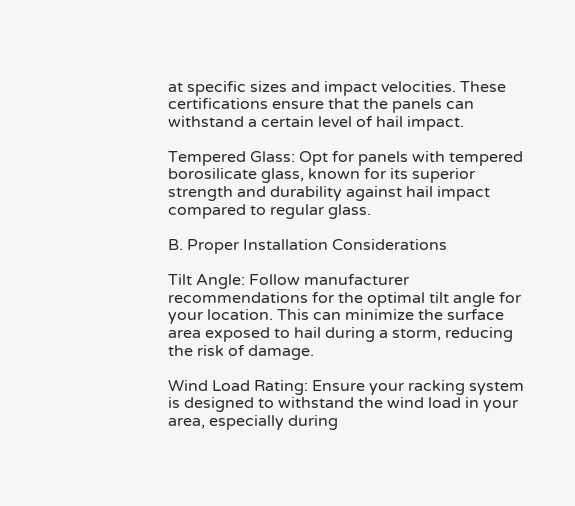at specific sizes and impact velocities. These certifications ensure that the panels can withstand a certain level of hail impact.

Tempered Glass: Opt for panels with tempered borosilicate glass, known for its superior strength and durability against hail impact compared to regular glass.

B. Proper Installation Considerations

Tilt Angle: Follow manufacturer recommendations for the optimal tilt angle for your location. This can minimize the surface area exposed to hail during a storm, reducing the risk of damage.

Wind Load Rating: Ensure your racking system is designed to withstand the wind load in your area, especially during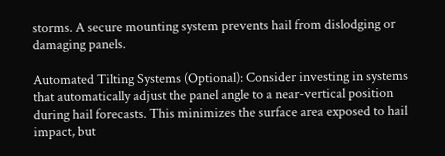storms. A secure mounting system prevents hail from dislodging or damaging panels.

Automated Tilting Systems (Optional): Consider investing in systems that automatically adjust the panel angle to a near-vertical position during hail forecasts. This minimizes the surface area exposed to hail impact, but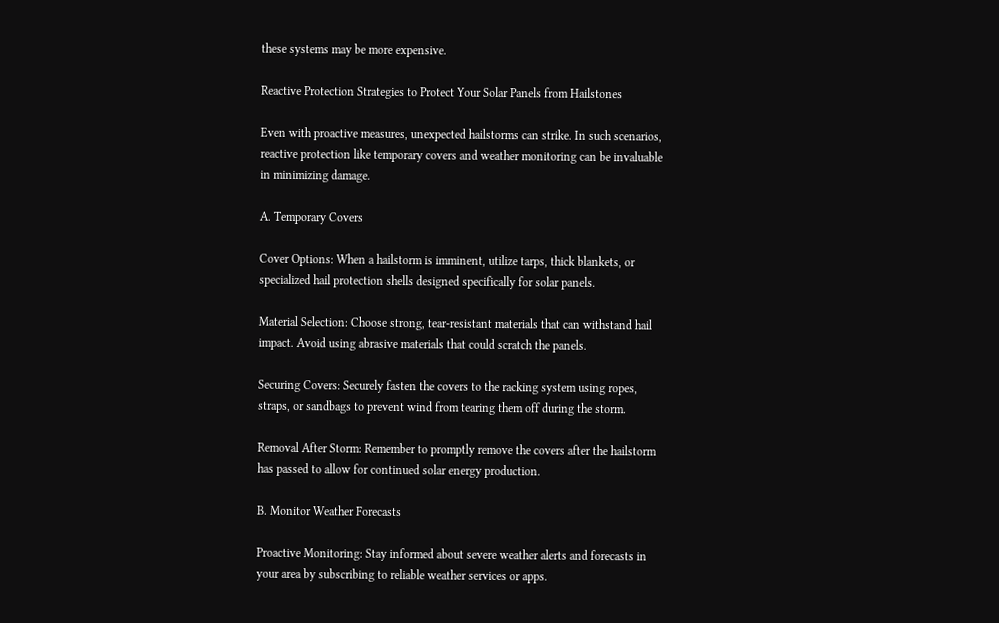these systems may be more expensive.

Reactive Protection Strategies to Protect Your Solar Panels from Hailstones

Even with proactive measures, unexpected hailstorms can strike. In such scenarios, reactive protection like temporary covers and weather monitoring can be invaluable in minimizing damage.

A. Temporary Covers

Cover Options: When a hailstorm is imminent, utilize tarps, thick blankets, or specialized hail protection shells designed specifically for solar panels.

Material Selection: Choose strong, tear-resistant materials that can withstand hail impact. Avoid using abrasive materials that could scratch the panels.

Securing Covers: Securely fasten the covers to the racking system using ropes, straps, or sandbags to prevent wind from tearing them off during the storm.

Removal After Storm: Remember to promptly remove the covers after the hailstorm has passed to allow for continued solar energy production.

B. Monitor Weather Forecasts

Proactive Monitoring: Stay informed about severe weather alerts and forecasts in your area by subscribing to reliable weather services or apps.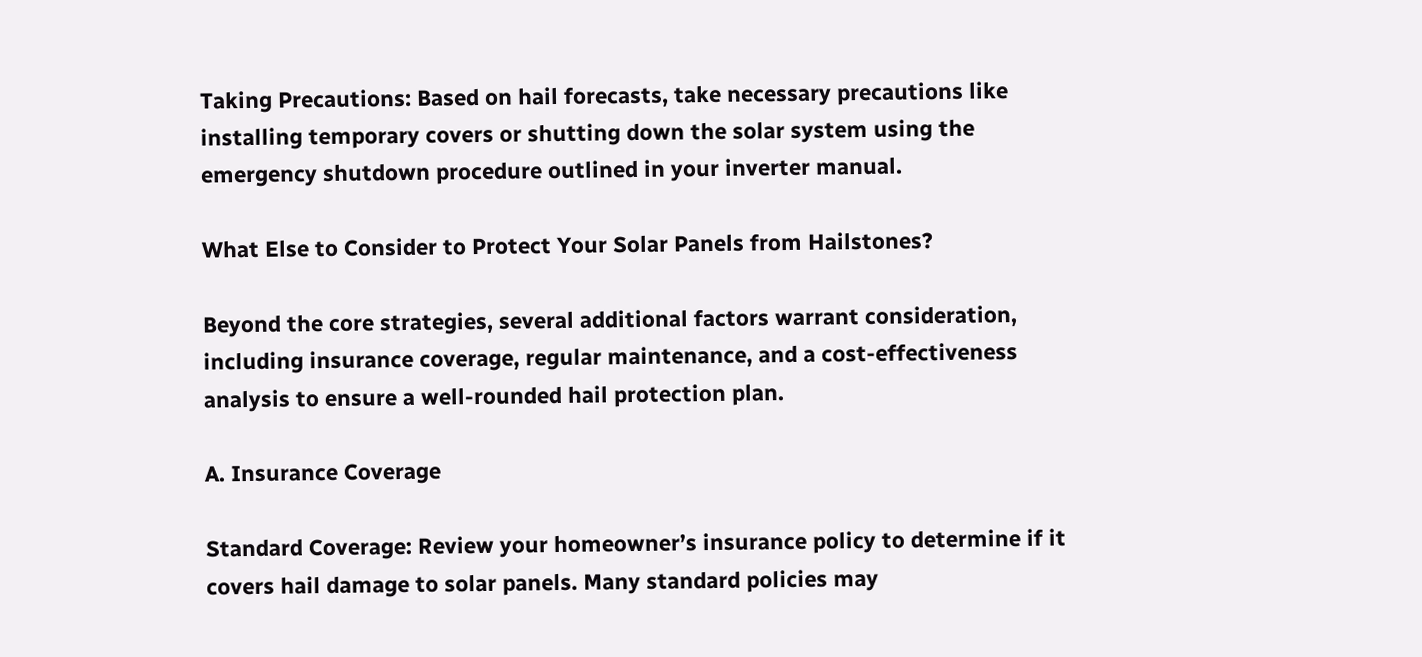Taking Precautions: Based on hail forecasts, take necessary precautions like installing temporary covers or shutting down the solar system using the emergency shutdown procedure outlined in your inverter manual.

What Else to Consider to Protect Your Solar Panels from Hailstones?

Beyond the core strategies, several additional factors warrant consideration, including insurance coverage, regular maintenance, and a cost-effectiveness analysis to ensure a well-rounded hail protection plan.

A. Insurance Coverage

Standard Coverage: Review your homeowner’s insurance policy to determine if it covers hail damage to solar panels. Many standard policies may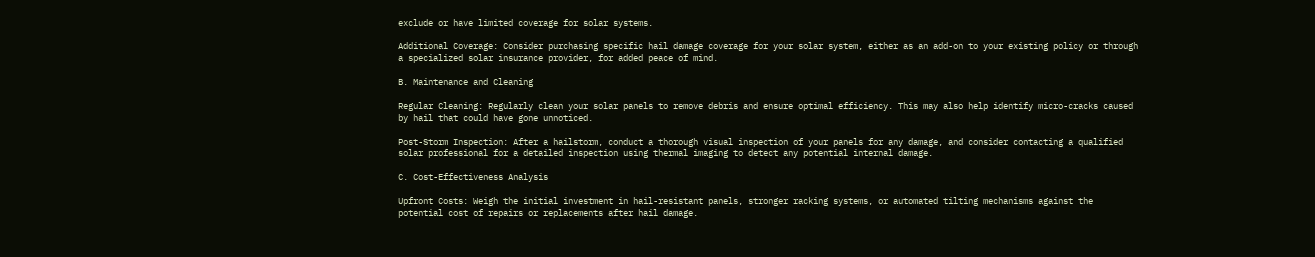exclude or have limited coverage for solar systems.

Additional Coverage: Consider purchasing specific hail damage coverage for your solar system, either as an add-on to your existing policy or through a specialized solar insurance provider, for added peace of mind.

B. Maintenance and Cleaning

Regular Cleaning: Regularly clean your solar panels to remove debris and ensure optimal efficiency. This may also help identify micro-cracks caused by hail that could have gone unnoticed.

Post-Storm Inspection: After a hailstorm, conduct a thorough visual inspection of your panels for any damage, and consider contacting a qualified solar professional for a detailed inspection using thermal imaging to detect any potential internal damage.

C. Cost-Effectiveness Analysis

Upfront Costs: Weigh the initial investment in hail-resistant panels, stronger racking systems, or automated tilting mechanisms against the potential cost of repairs or replacements after hail damage.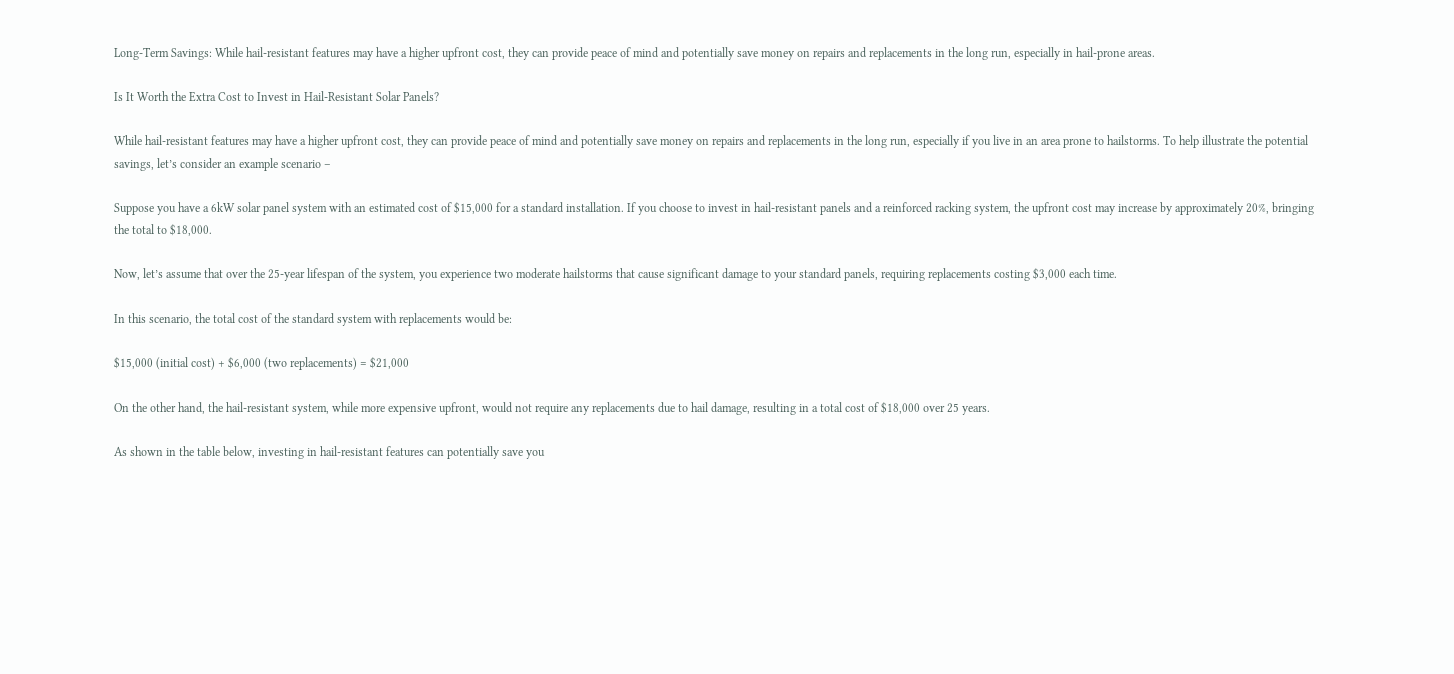Long-Term Savings: While hail-resistant features may have a higher upfront cost, they can provide peace of mind and potentially save money on repairs and replacements in the long run, especially in hail-prone areas.

Is It Worth the Extra Cost to Invest in Hail-Resistant Solar Panels?

While hail-resistant features may have a higher upfront cost, they can provide peace of mind and potentially save money on repairs and replacements in the long run, especially if you live in an area prone to hailstorms. To help illustrate the potential savings, let’s consider an example scenario –

Suppose you have a 6kW solar panel system with an estimated cost of $15,000 for a standard installation. If you choose to invest in hail-resistant panels and a reinforced racking system, the upfront cost may increase by approximately 20%, bringing the total to $18,000.

Now, let’s assume that over the 25-year lifespan of the system, you experience two moderate hailstorms that cause significant damage to your standard panels, requiring replacements costing $3,000 each time.

In this scenario, the total cost of the standard system with replacements would be:

$15,000 (initial cost) + $6,000 (two replacements) = $21,000

On the other hand, the hail-resistant system, while more expensive upfront, would not require any replacements due to hail damage, resulting in a total cost of $18,000 over 25 years.

As shown in the table below, investing in hail-resistant features can potentially save you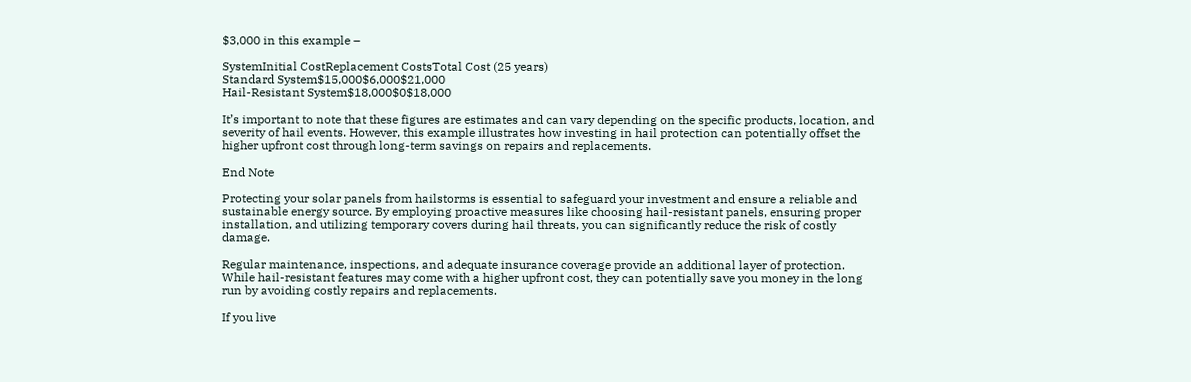$3,000 in this example –

SystemInitial CostReplacement CostsTotal Cost (25 years)
Standard System$15,000$6,000$21,000
Hail-Resistant System$18,000$0$18,000

It’s important to note that these figures are estimates and can vary depending on the specific products, location, and severity of hail events. However, this example illustrates how investing in hail protection can potentially offset the higher upfront cost through long-term savings on repairs and replacements.

End Note

Protecting your solar panels from hailstorms is essential to safeguard your investment and ensure a reliable and sustainable energy source. By employing proactive measures like choosing hail-resistant panels, ensuring proper installation, and utilizing temporary covers during hail threats, you can significantly reduce the risk of costly damage.

Regular maintenance, inspections, and adequate insurance coverage provide an additional layer of protection. While hail-resistant features may come with a higher upfront cost, they can potentially save you money in the long run by avoiding costly repairs and replacements.

If you live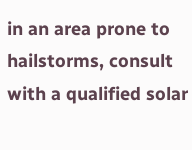in an area prone to hailstorms, consult with a qualified solar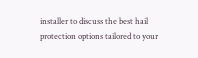installer to discuss the best hail protection options tailored to your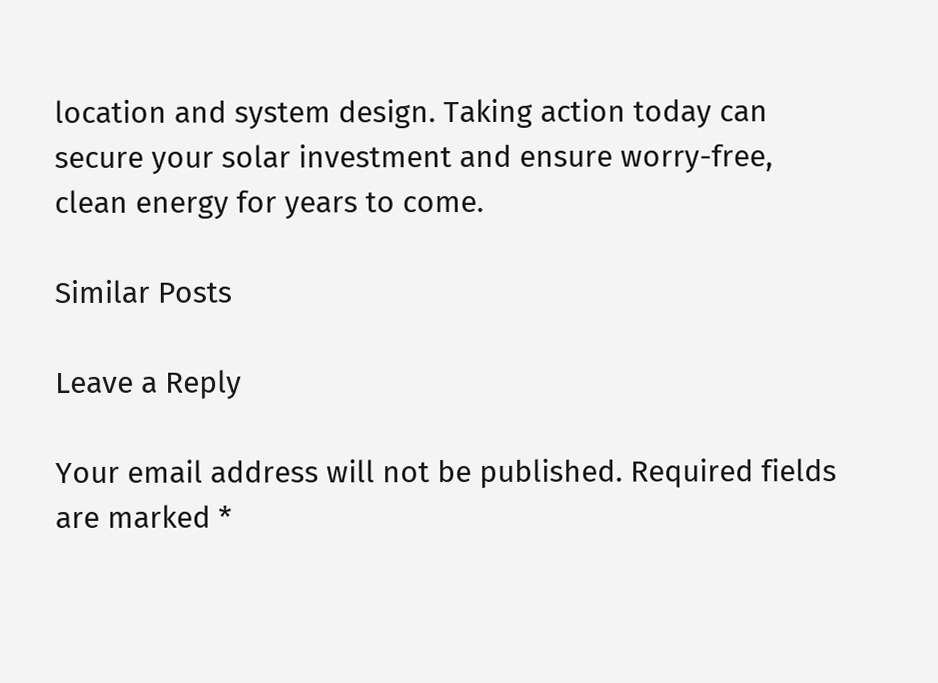location and system design. Taking action today can secure your solar investment and ensure worry-free, clean energy for years to come.

Similar Posts

Leave a Reply

Your email address will not be published. Required fields are marked *